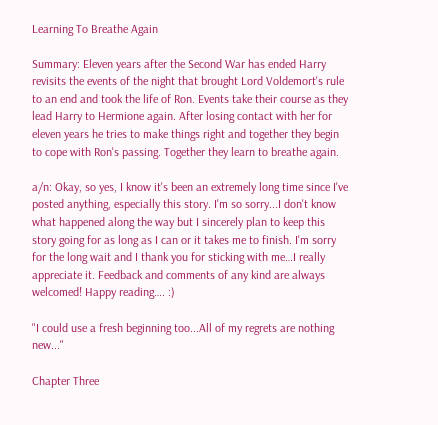Learning To Breathe Again

Summary: Eleven years after the Second War has ended Harry revisits the events of the night that brought Lord Voldemort's rule to an end and took the life of Ron. Events take their course as they lead Harry to Hermione again. After losing contact with her for eleven years he tries to make things right and together they begin to cope with Ron's passing. Together they learn to breathe again.

a/n: Okay, so yes, I know it's been an extremely long time since I've posted anything, especially this story. I'm so sorry...I don't know what happened along the way but I sincerely plan to keep this story going for as long as I can or it takes me to finish. I'm sorry for the long wait and I thank you for sticking with me…I really appreciate it. Feedback and comments of any kind are always welcomed! Happy reading…. :)

"I could use a fresh beginning too...All of my regrets are nothing new..."

Chapter Three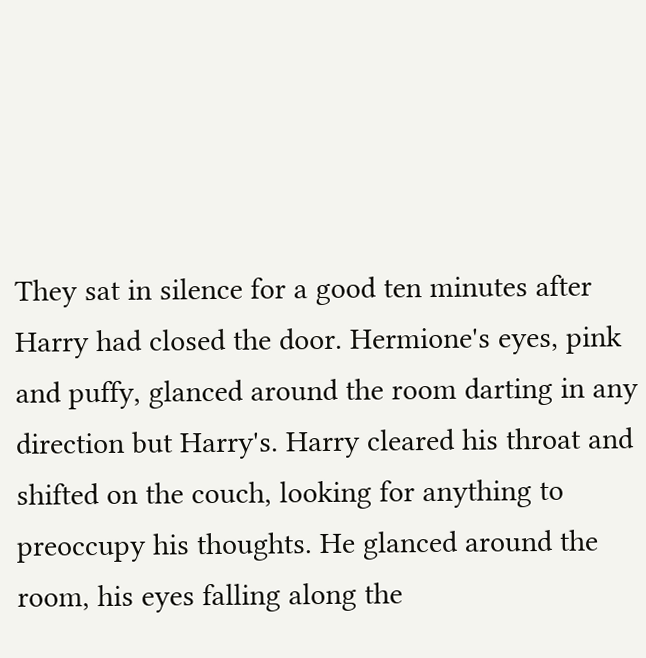They sat in silence for a good ten minutes after Harry had closed the door. Hermione's eyes, pink and puffy, glanced around the room darting in any direction but Harry's. Harry cleared his throat and shifted on the couch, looking for anything to preoccupy his thoughts. He glanced around the room, his eyes falling along the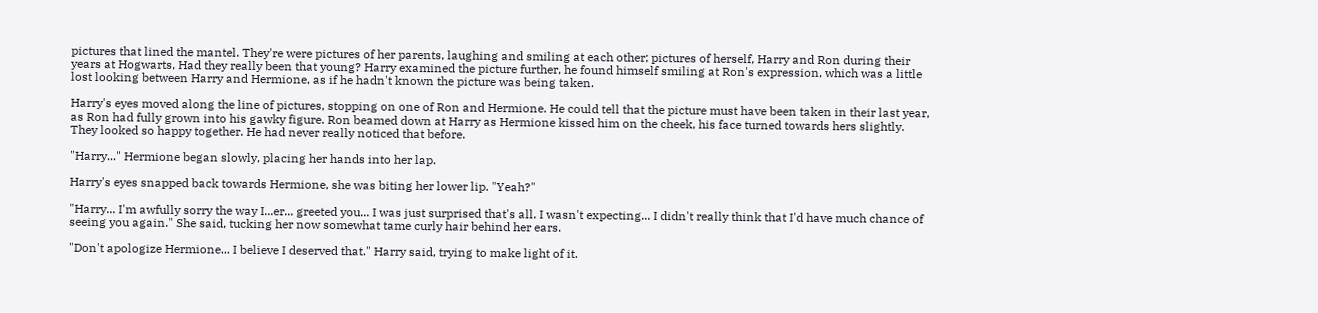pictures that lined the mantel. They're were pictures of her parents, laughing and smiling at each other; pictures of herself, Harry and Ron during their years at Hogwarts, Had they really been that young? Harry examined the picture further, he found himself smiling at Ron's expression, which was a little lost looking between Harry and Hermione, as if he hadn't known the picture was being taken.

Harry's eyes moved along the line of pictures, stopping on one of Ron and Hermione. He could tell that the picture must have been taken in their last year, as Ron had fully grown into his gawky figure. Ron beamed down at Harry as Hermione kissed him on the cheek, his face turned towards hers slightly. They looked so happy together. He had never really noticed that before.

"Harry..." Hermione began slowly, placing her hands into her lap.

Harry's eyes snapped back towards Hermione, she was biting her lower lip. "Yeah?"

"Harry... I'm awfully sorry the way I...er... greeted you... I was just surprised that's all. I wasn't expecting... I didn't really think that I'd have much chance of seeing you again." She said, tucking her now somewhat tame curly hair behind her ears.

"Don't apologize Hermione... I believe I deserved that." Harry said, trying to make light of it.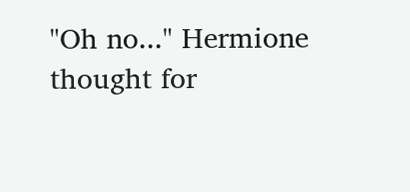"Oh no..." Hermione thought for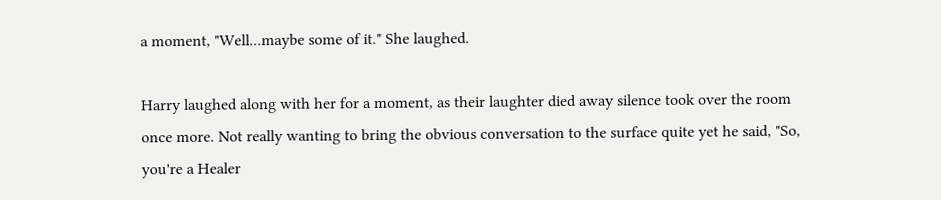a moment, "Well...maybe some of it." She laughed.

Harry laughed along with her for a moment, as their laughter died away silence took over the room once more. Not really wanting to bring the obvious conversation to the surface quite yet he said, "So, you're a Healer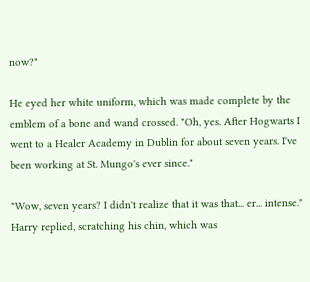now?"

He eyed her white uniform, which was made complete by the emblem of a bone and wand crossed. "Oh, yes. After Hogwarts I went to a Healer Academy in Dublin for about seven years. I've been working at St. Mungo's ever since."

"Wow, seven years? I didn't realize that it was that... er... intense." Harry replied, scratching his chin, which was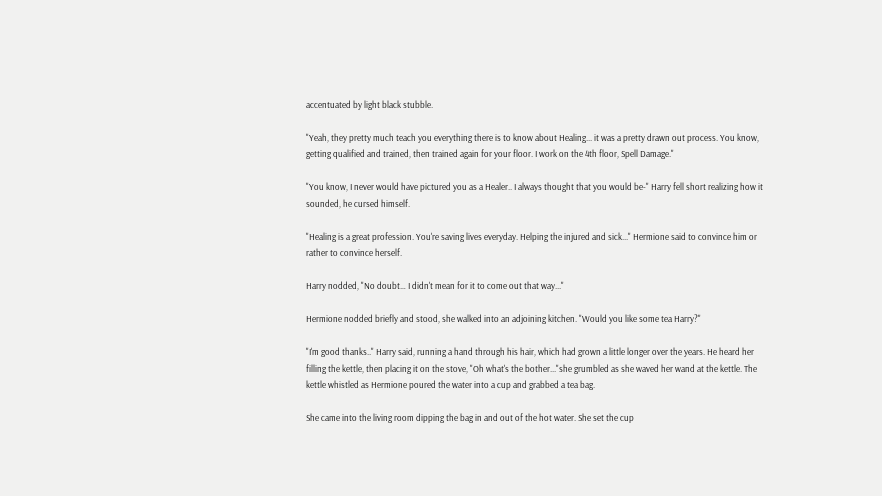accentuated by light black stubble.

"Yeah, they pretty much teach you everything there is to know about Healing... it was a pretty drawn out process. You know, getting qualified and trained, then trained again for your floor. I work on the 4th floor, Spell Damage."

"You know, I never would have pictured you as a Healer.. I always thought that you would be-" Harry fell short realizing how it sounded, he cursed himself.

"Healing is a great profession. You're saving lives everyday. Helping the injured and sick..." Hermione said to convince him or rather to convince herself.

Harry nodded, "No doubt… I didn't mean for it to come out that way..."

Hermione nodded briefly and stood, she walked into an adjoining kitchen. "Would you like some tea Harry?"

"I'm good thanks.." Harry said, running a hand through his hair, which had grown a little longer over the years. He heard her filling the kettle, then placing it on the stove, "Oh what's the bother..."she grumbled as she waved her wand at the kettle. The kettle whistled as Hermione poured the water into a cup and grabbed a tea bag.

She came into the living room dipping the bag in and out of the hot water. She set the cup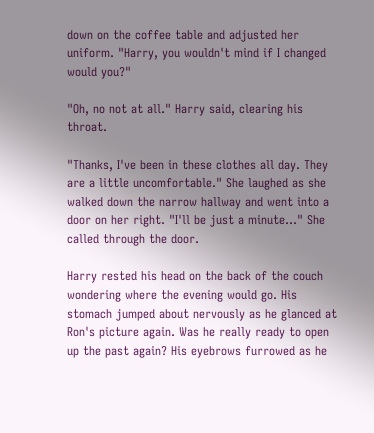down on the coffee table and adjusted her uniform. "Harry, you wouldn't mind if I changed would you?"

"Oh, no not at all." Harry said, clearing his throat.

"Thanks, I've been in these clothes all day. They are a little uncomfortable." She laughed as she walked down the narrow hallway and went into a door on her right. "I'll be just a minute..." She called through the door.

Harry rested his head on the back of the couch wondering where the evening would go. His stomach jumped about nervously as he glanced at Ron's picture again. Was he really ready to open up the past again? His eyebrows furrowed as he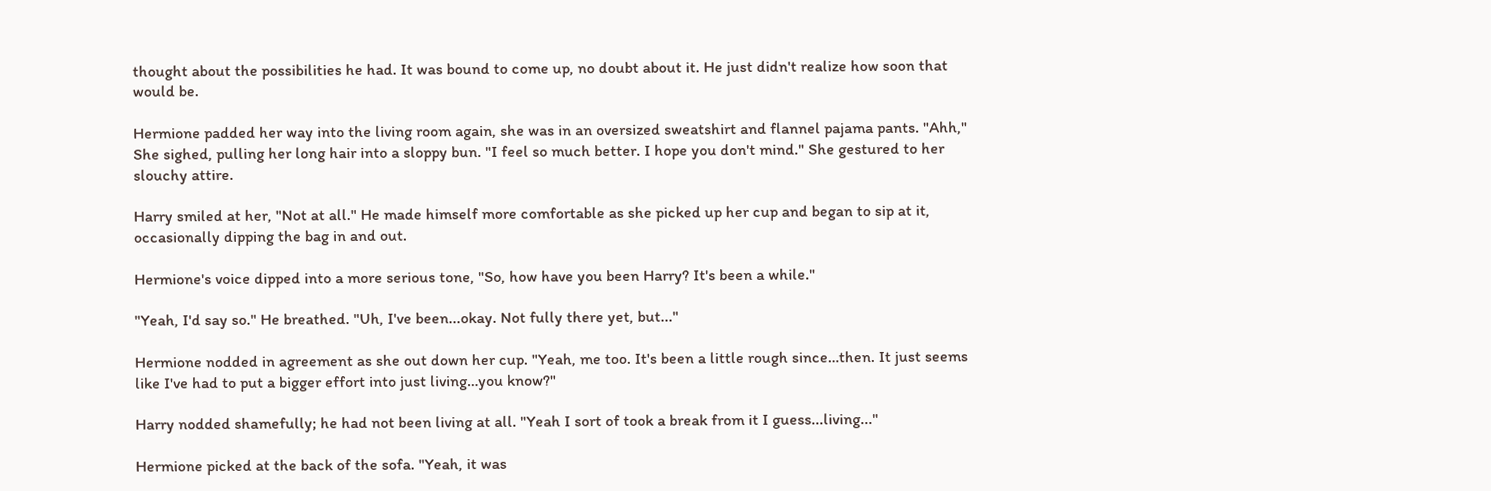thought about the possibilities he had. It was bound to come up, no doubt about it. He just didn't realize how soon that would be.

Hermione padded her way into the living room again, she was in an oversized sweatshirt and flannel pajama pants. "Ahh," She sighed, pulling her long hair into a sloppy bun. "I feel so much better. I hope you don't mind." She gestured to her slouchy attire.

Harry smiled at her, "Not at all." He made himself more comfortable as she picked up her cup and began to sip at it, occasionally dipping the bag in and out.

Hermione's voice dipped into a more serious tone, "So, how have you been Harry? It's been a while."

"Yeah, I'd say so." He breathed. "Uh, I've been...okay. Not fully there yet, but..."

Hermione nodded in agreement as she out down her cup. "Yeah, me too. It's been a little rough since…then. It just seems like I've had to put a bigger effort into just living…you know?"

Harry nodded shamefully; he had not been living at all. "Yeah I sort of took a break from it I guess...living..."

Hermione picked at the back of the sofa. "Yeah, it was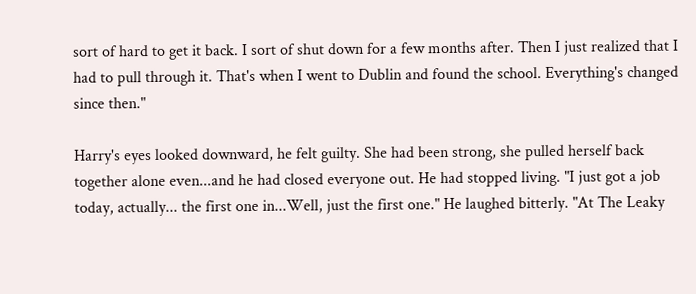sort of hard to get it back. I sort of shut down for a few months after. Then I just realized that I had to pull through it. That's when I went to Dublin and found the school. Everything's changed since then."

Harry's eyes looked downward, he felt guilty. She had been strong, she pulled herself back together alone even...and he had closed everyone out. He had stopped living. "I just got a job today, actually... the first one in...Well, just the first one." He laughed bitterly. "At The Leaky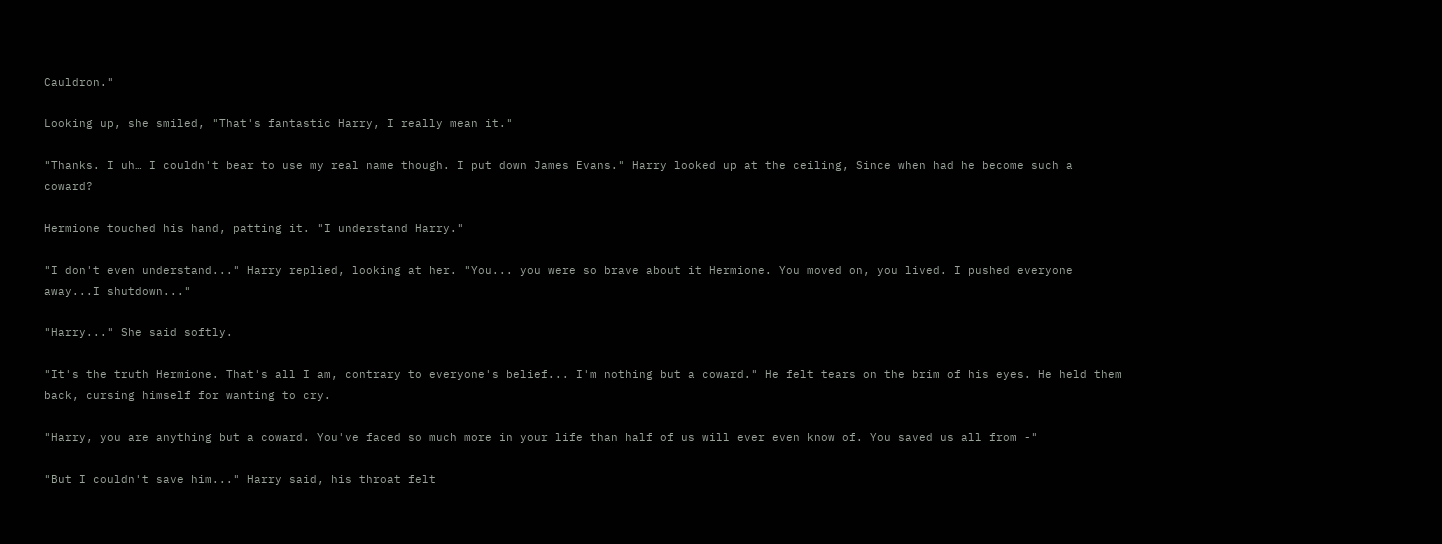Cauldron."

Looking up, she smiled, "That's fantastic Harry, I really mean it."

"Thanks. I uh… I couldn't bear to use my real name though. I put down James Evans." Harry looked up at the ceiling, Since when had he become such a coward?

Hermione touched his hand, patting it. "I understand Harry."

"I don't even understand..." Harry replied, looking at her. "You... you were so brave about it Hermione. You moved on, you lived. I pushed everyone away...I shutdown..."

"Harry..." She said softly.

"It's the truth Hermione. That's all I am, contrary to everyone's belief... I'm nothing but a coward." He felt tears on the brim of his eyes. He held them back, cursing himself for wanting to cry.

"Harry, you are anything but a coward. You've faced so much more in your life than half of us will ever even know of. You saved us all from -"

"But I couldn't save him..." Harry said, his throat felt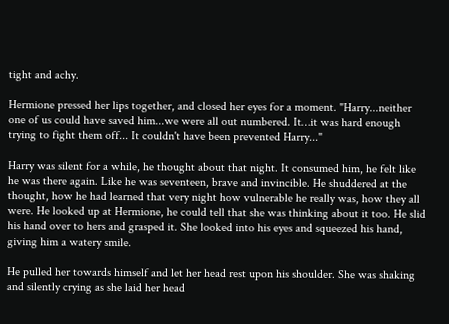tight and achy.

Hermione pressed her lips together, and closed her eyes for a moment. "Harry...neither one of us could have saved him...we were all out numbered. It…it was hard enough trying to fight them off... It couldn't have been prevented Harry..."

Harry was silent for a while, he thought about that night. It consumed him, he felt like he was there again. Like he was seventeen, brave and invincible. He shuddered at the thought, how he had learned that very night how vulnerable he really was, how they all were. He looked up at Hermione, he could tell that she was thinking about it too. He slid his hand over to hers and grasped it. She looked into his eyes and squeezed his hand, giving him a watery smile.

He pulled her towards himself and let her head rest upon his shoulder. She was shaking and silently crying as she laid her head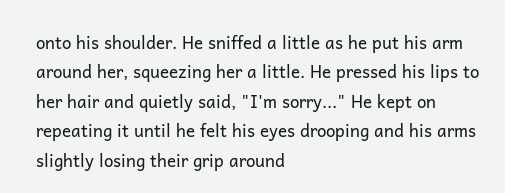onto his shoulder. He sniffed a little as he put his arm around her, squeezing her a little. He pressed his lips to her hair and quietly said, "I'm sorry..." He kept on repeating it until he felt his eyes drooping and his arms slightly losing their grip around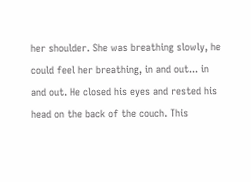her shoulder. She was breathing slowly, he could feel her breathing, in and out... in and out. He closed his eyes and rested his head on the back of the couch. This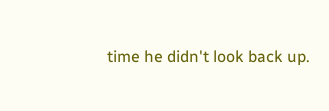time he didn't look back up.